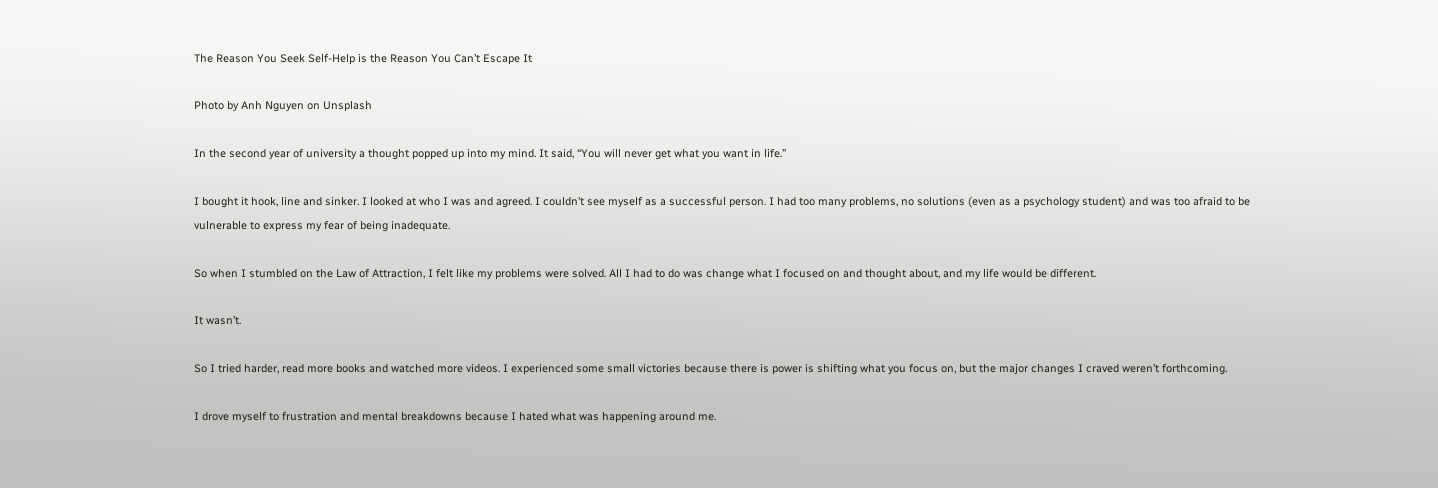The Reason You Seek Self-Help is the Reason You Can’t Escape It

Photo by Anh Nguyen on Unsplash

In the second year of university a thought popped up into my mind. It said, “You will never get what you want in life.”

I bought it hook, line and sinker. I looked at who I was and agreed. I couldn’t see myself as a successful person. I had too many problems, no solutions (even as a psychology student) and was too afraid to be vulnerable to express my fear of being inadequate.

So when I stumbled on the Law of Attraction, I felt like my problems were solved. All I had to do was change what I focused on and thought about, and my life would be different.

It wasn’t.

So I tried harder, read more books and watched more videos. I experienced some small victories because there is power is shifting what you focus on, but the major changes I craved weren’t forthcoming.

I drove myself to frustration and mental breakdowns because I hated what was happening around me.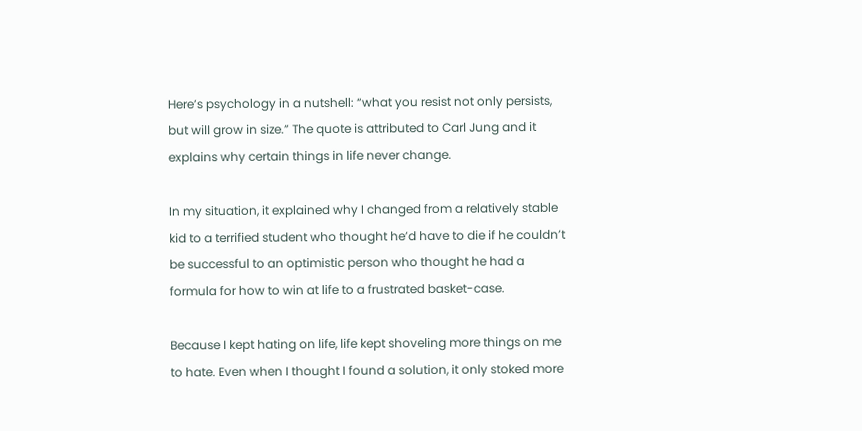Here’s psychology in a nutshell: “what you resist not only persists, but will grow in size.” The quote is attributed to Carl Jung and it explains why certain things in life never change.

In my situation, it explained why I changed from a relatively stable kid to a terrified student who thought he’d have to die if he couldn’t be successful to an optimistic person who thought he had a formula for how to win at life to a frustrated basket-case.

Because I kept hating on life, life kept shoveling more things on me to hate. Even when I thought I found a solution, it only stoked more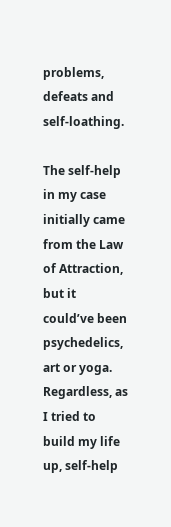problems, defeats and self-loathing.

The self-help in my case initially came from the Law of Attraction, but it could’ve been psychedelics, art or yoga. Regardless, as I tried to build my life up, self-help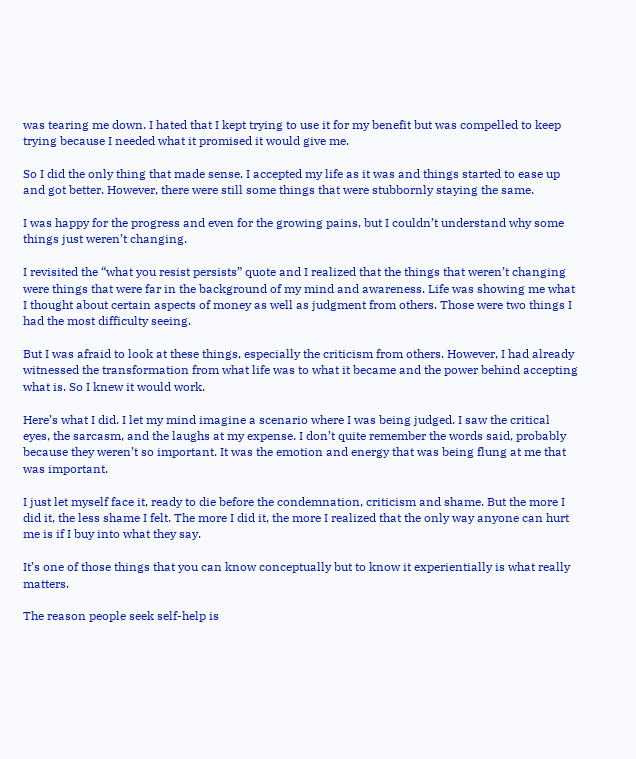was tearing me down. I hated that I kept trying to use it for my benefit but was compelled to keep trying because I needed what it promised it would give me.

So I did the only thing that made sense. I accepted my life as it was and things started to ease up and got better. However, there were still some things that were stubbornly staying the same.

I was happy for the progress and even for the growing pains, but I couldn’t understand why some things just weren’t changing.

I revisited the “what you resist persists” quote and I realized that the things that weren’t changing were things that were far in the background of my mind and awareness. Life was showing me what I thought about certain aspects of money as well as judgment from others. Those were two things I had the most difficulty seeing.

But I was afraid to look at these things, especially the criticism from others. However, I had already witnessed the transformation from what life was to what it became and the power behind accepting what is. So I knew it would work.

Here’s what I did. I let my mind imagine a scenario where I was being judged. I saw the critical eyes, the sarcasm, and the laughs at my expense. I don’t quite remember the words said, probably because they weren’t so important. It was the emotion and energy that was being flung at me that was important.

I just let myself face it, ready to die before the condemnation, criticism and shame. But the more I did it, the less shame I felt. The more I did it, the more I realized that the only way anyone can hurt me is if I buy into what they say.

It’s one of those things that you can know conceptually but to know it experientially is what really matters.

The reason people seek self-help is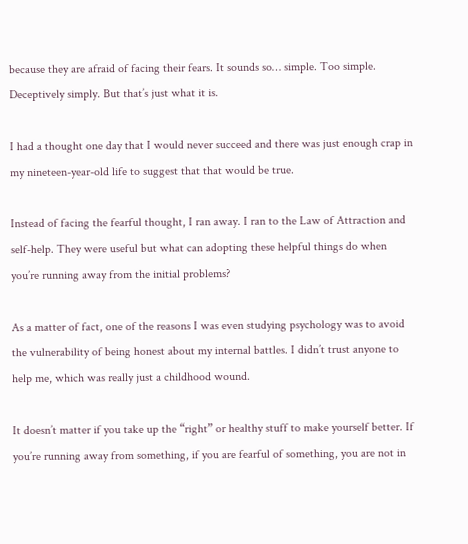because they are afraid of facing their fears. It sounds so… simple. Too simple. Deceptively simply. But that’s just what it is.

I had a thought one day that I would never succeed and there was just enough crap in my nineteen-year-old life to suggest that that would be true.

Instead of facing the fearful thought, I ran away. I ran to the Law of Attraction and self-help. They were useful but what can adopting these helpful things do when you’re running away from the initial problems?

As a matter of fact, one of the reasons I was even studying psychology was to avoid the vulnerability of being honest about my internal battles. I didn’t trust anyone to help me, which was really just a childhood wound.

It doesn’t matter if you take up the “right” or healthy stuff to make yourself better. If you’re running away from something, if you are fearful of something, you are not in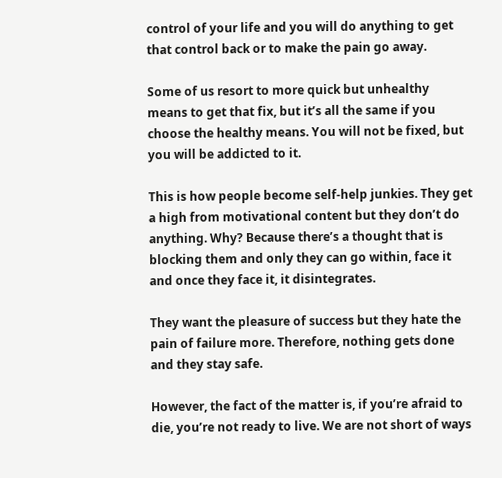control of your life and you will do anything to get that control back or to make the pain go away.

Some of us resort to more quick but unhealthy means to get that fix, but it’s all the same if you choose the healthy means. You will not be fixed, but you will be addicted to it.

This is how people become self-help junkies. They get a high from motivational content but they don’t do anything. Why? Because there’s a thought that is blocking them and only they can go within, face it and once they face it, it disintegrates.

They want the pleasure of success but they hate the pain of failure more. Therefore, nothing gets done and they stay safe.

However, the fact of the matter is, if you’re afraid to die, you’re not ready to live. We are not short of ways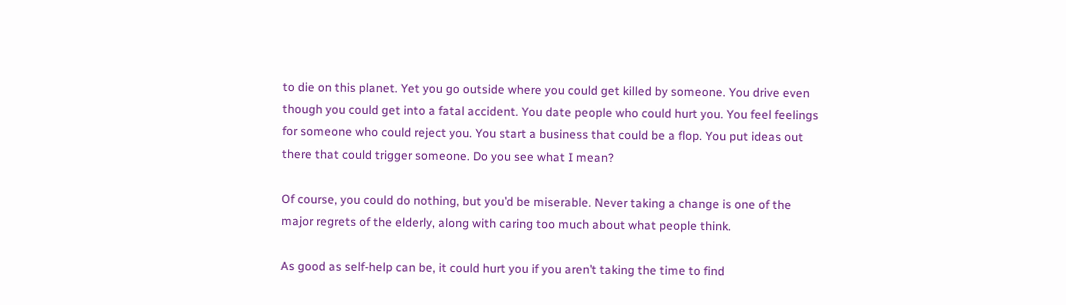to die on this planet. Yet you go outside where you could get killed by someone. You drive even though you could get into a fatal accident. You date people who could hurt you. You feel feelings for someone who could reject you. You start a business that could be a flop. You put ideas out there that could trigger someone. Do you see what I mean?

Of course, you could do nothing, but you’d be miserable. Never taking a change is one of the major regrets of the elderly, along with caring too much about what people think.

As good as self-help can be, it could hurt you if you aren’t taking the time to find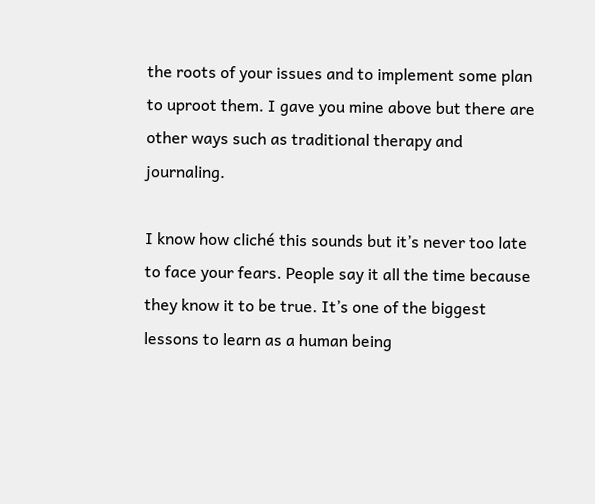the roots of your issues and to implement some plan to uproot them. I gave you mine above but there are other ways such as traditional therapy and journaling.

I know how cliché this sounds but it’s never too late to face your fears. People say it all the time because they know it to be true. It’s one of the biggest lessons to learn as a human being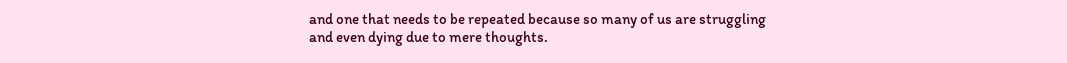and one that needs to be repeated because so many of us are struggling and even dying due to mere thoughts.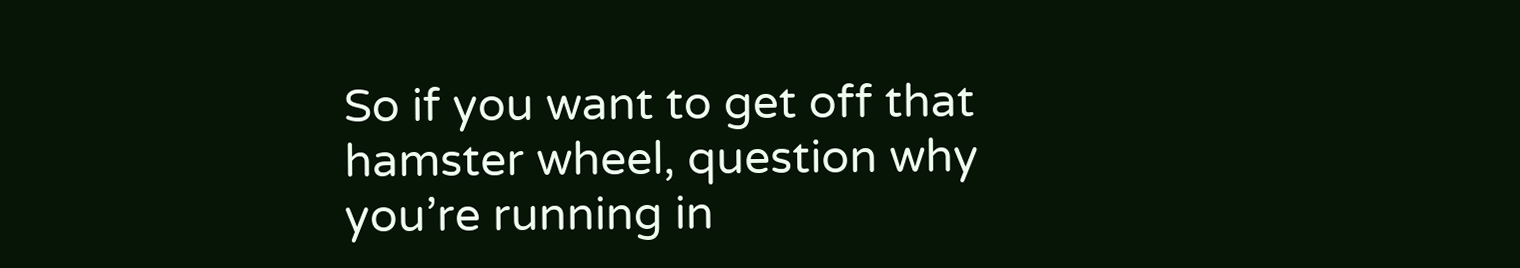So if you want to get off that hamster wheel, question why you’re running in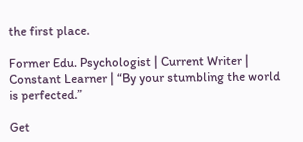the first place.

Former Edu. Psychologist | Current Writer | Constant Learner | “By your stumbling the world is perfected.”

Get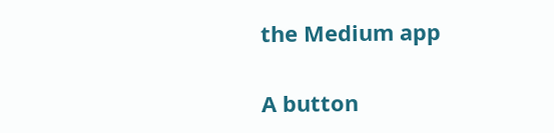the Medium app

A button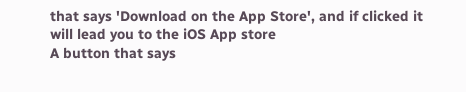that says 'Download on the App Store', and if clicked it will lead you to the iOS App store
A button that says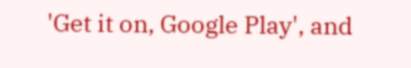'Get it on, Google Play', and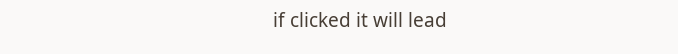if clicked it will lead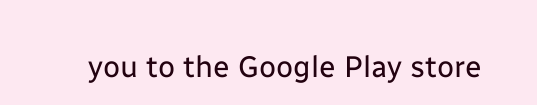you to the Google Play store